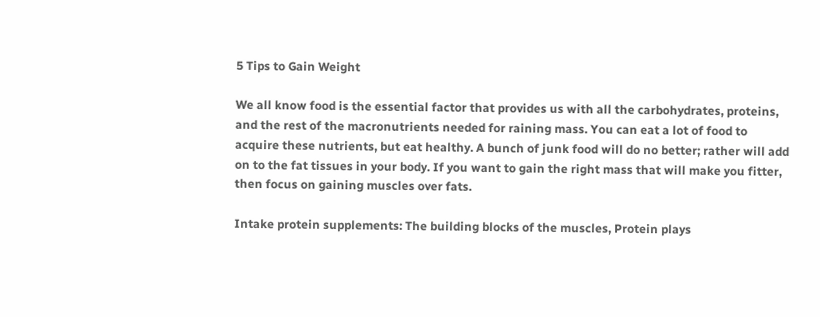5 Tips to Gain Weight

We all know food is the essential factor that provides us with all the carbohydrates, proteins, and the rest of the macronutrients needed for raining mass. You can eat a lot of food to acquire these nutrients, but eat healthy. A bunch of junk food will do no better; rather will add on to the fat tissues in your body. If you want to gain the right mass that will make you fitter, then focus on gaining muscles over fats.

Intake protein supplements: The building blocks of the muscles, Protein plays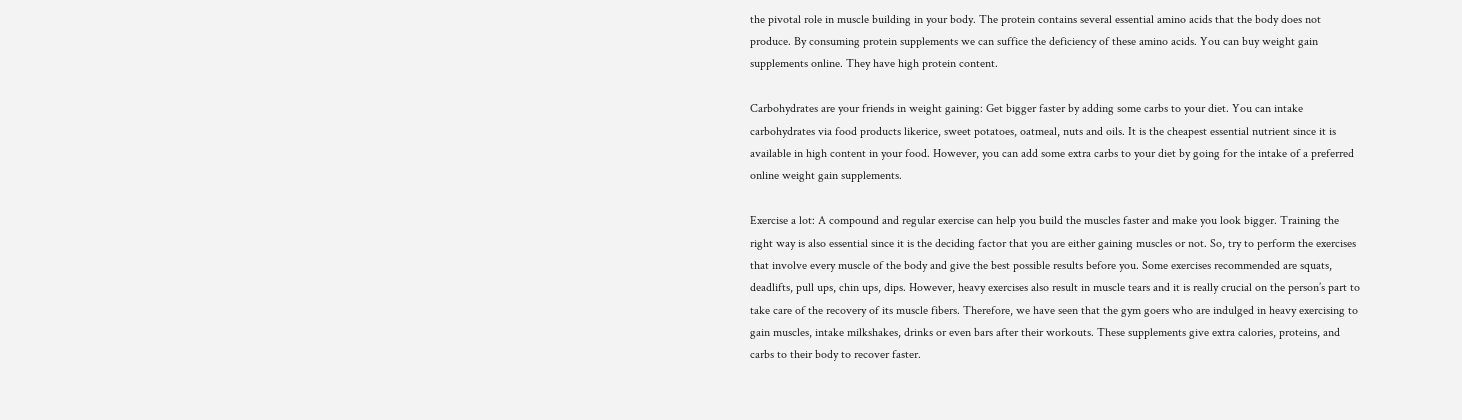the pivotal role in muscle building in your body. The protein contains several essential amino acids that the body does not produce. By consuming protein supplements we can suffice the deficiency of these amino acids. You can buy weight gain supplements online. They have high protein content.

Carbohydrates are your friends in weight gaining: Get bigger faster by adding some carbs to your diet. You can intake carbohydrates via food products likerice, sweet potatoes, oatmeal, nuts and oils. It is the cheapest essential nutrient since it is available in high content in your food. However, you can add some extra carbs to your diet by going for the intake of a preferred online weight gain supplements.

Exercise a lot: A compound and regular exercise can help you build the muscles faster and make you look bigger. Training the right way is also essential since it is the deciding factor that you are either gaining muscles or not. So, try to perform the exercises that involve every muscle of the body and give the best possible results before you. Some exercises recommended are squats, deadlifts, pull ups, chin ups, dips. However, heavy exercises also result in muscle tears and it is really crucial on the person’s part to take care of the recovery of its muscle fibers. Therefore, we have seen that the gym goers who are indulged in heavy exercising to gain muscles, intake milkshakes, drinks or even bars after their workouts. These supplements give extra calories, proteins, and carbs to their body to recover faster.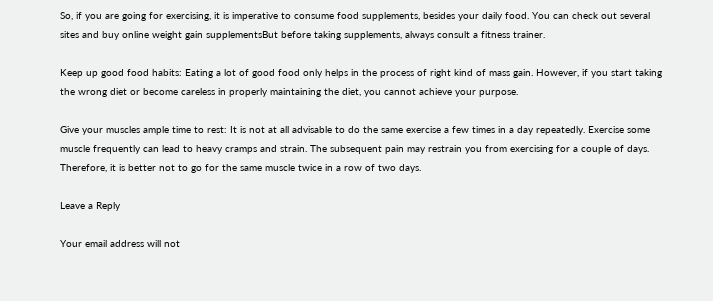So, if you are going for exercising, it is imperative to consume food supplements, besides your daily food. You can check out several sites and buy online weight gain supplementsBut before taking supplements, always consult a fitness trainer.

Keep up good food habits: Eating a lot of good food only helps in the process of right kind of mass gain. However, if you start taking the wrong diet or become careless in properly maintaining the diet, you cannot achieve your purpose.

Give your muscles ample time to rest: It is not at all advisable to do the same exercise a few times in a day repeatedly. Exercise some muscle frequently can lead to heavy cramps and strain. The subsequent pain may restrain you from exercising for a couple of days. Therefore, it is better not to go for the same muscle twice in a row of two days.

Leave a Reply

Your email address will not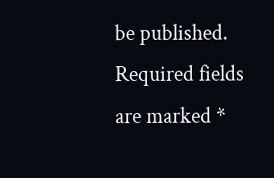be published. Required fields are marked *